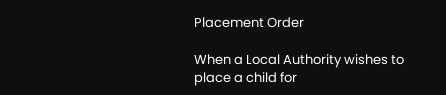Placement Order

When a Local Authority wishes to place a child for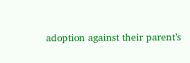adoption against their parent’s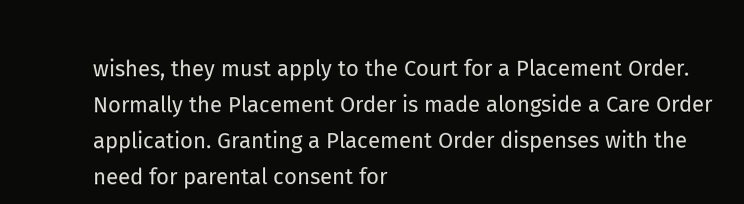wishes, they must apply to the Court for a Placement Order. Normally the Placement Order is made alongside a Care Order application. Granting a Placement Order dispenses with the need for parental consent for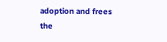adoption and frees the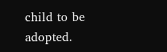child to be adopted.